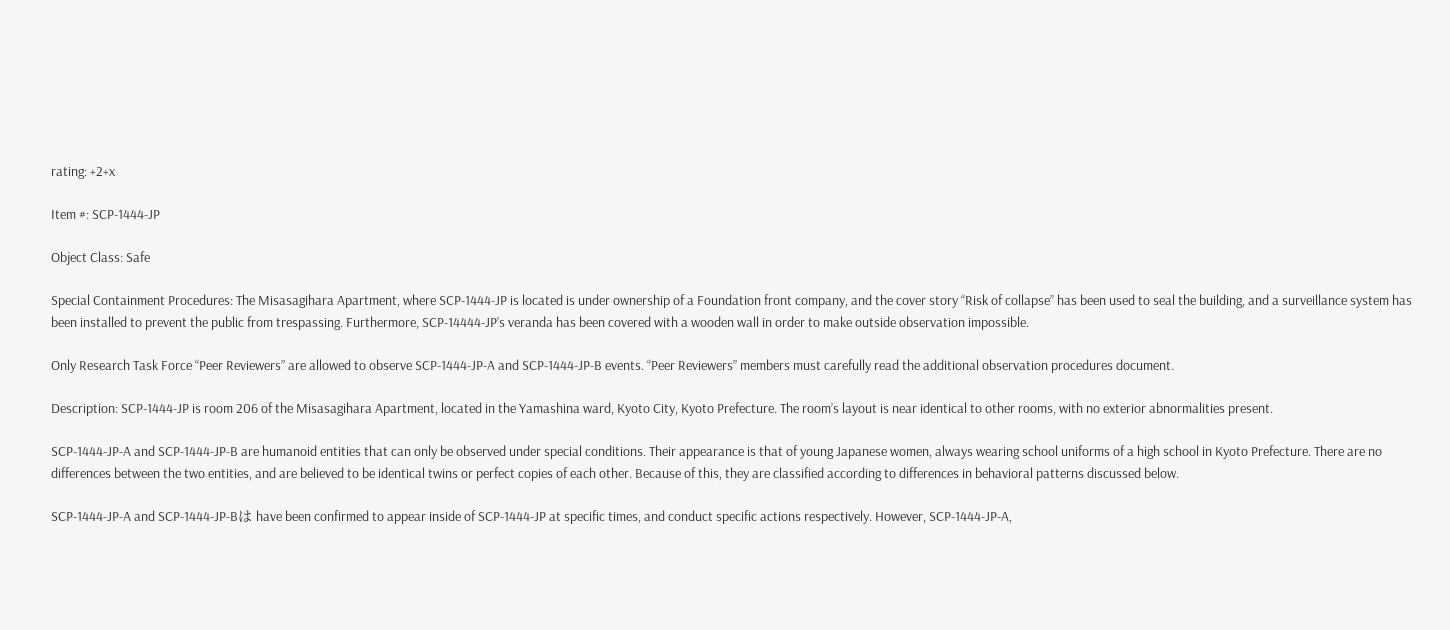rating: +2+x

Item #: SCP-1444-JP

Object Class: Safe

Special Containment Procedures: The Misasagihara Apartment, where SCP-1444-JP is located is under ownership of a Foundation front company, and the cover story “Risk of collapse” has been used to seal the building, and a surveillance system has been installed to prevent the public from trespassing. Furthermore, SCP-14444-JP’s veranda has been covered with a wooden wall in order to make outside observation impossible.

Only Research Task Force “Peer Reviewers” are allowed to observe SCP-1444-JP-A and SCP-1444-JP-B events. “Peer Reviewers” members must carefully read the additional observation procedures document.

Description: SCP-1444-JP is room 206 of the Misasagihara Apartment, located in the Yamashina ward, Kyoto City, Kyoto Prefecture. The room’s layout is near identical to other rooms, with no exterior abnormalities present.

SCP-1444-JP-A and SCP-1444-JP-B are humanoid entities that can only be observed under special conditions. Their appearance is that of young Japanese women, always wearing school uniforms of a high school in Kyoto Prefecture. There are no differences between the two entities, and are believed to be identical twins or perfect copies of each other. Because of this, they are classified according to differences in behavioral patterns discussed below.

SCP-1444-JP-A and SCP-1444-JP-Bは have been confirmed to appear inside of SCP-1444-JP at specific times, and conduct specific actions respectively. However, SCP-1444-JP-A,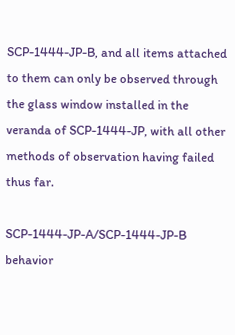SCP-1444-JP-B, and all items attached to them can only be observed through the glass window installed in the veranda of SCP-1444-JP, with all other methods of observation having failed thus far.

SCP-1444-JP-A/SCP-1444-JP-B behavior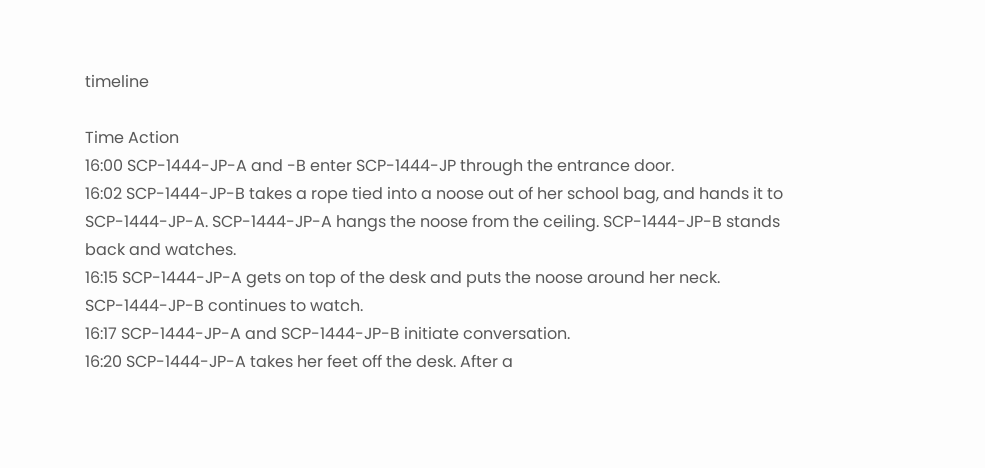timeline

Time Action
16:00 SCP-1444-JP-A and -B enter SCP-1444-JP through the entrance door.
16:02 SCP-1444-JP-B takes a rope tied into a noose out of her school bag, and hands it to SCP-1444-JP-A. SCP-1444-JP-A hangs the noose from the ceiling. SCP-1444-JP-B stands back and watches.
16:15 SCP-1444-JP-A gets on top of the desk and puts the noose around her neck. SCP-1444-JP-B continues to watch.
16:17 SCP-1444-JP-A and SCP-1444-JP-B initiate conversation.
16:20 SCP-1444-JP-A takes her feet off the desk. After a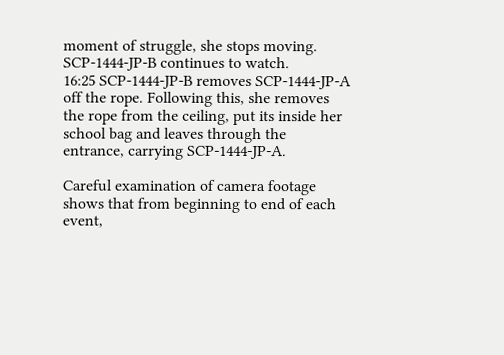moment of struggle, she stops moving. SCP-1444-JP-B continues to watch.
16:25 SCP-1444-JP-B removes SCP-1444-JP-A off the rope. Following this, she removes the rope from the ceiling, put its inside her school bag and leaves through the entrance, carrying SCP-1444-JP-A.

Careful examination of camera footage shows that from beginning to end of each event,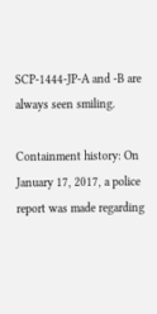SCP-1444-JP-A and -B are always seen smiling.

Containment history: On January 17, 2017, a police report was made regarding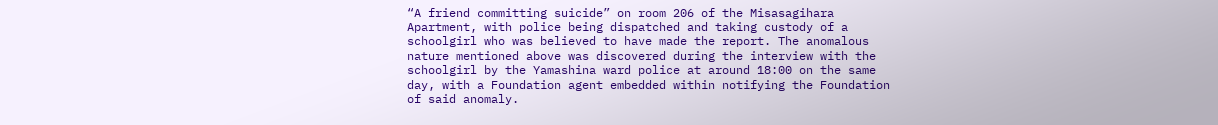“A friend committing suicide” on room 206 of the Misasagihara Apartment, with police being dispatched and taking custody of a schoolgirl who was believed to have made the report. The anomalous nature mentioned above was discovered during the interview with the schoolgirl by the Yamashina ward police at around 18:00 on the same day, with a Foundation agent embedded within notifying the Foundation of said anomaly.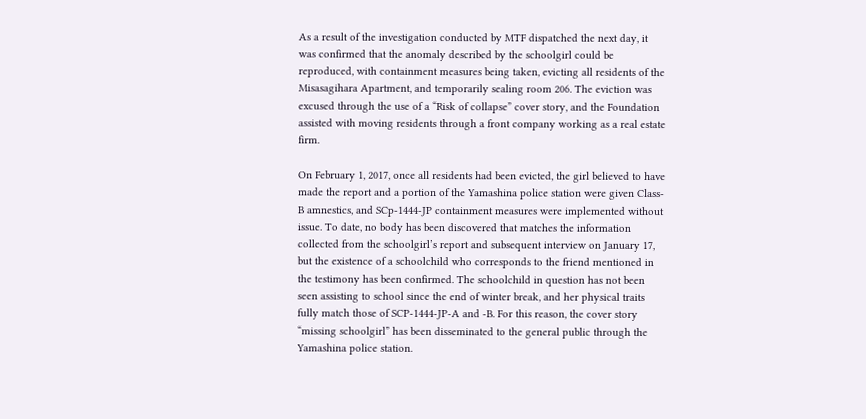As a result of the investigation conducted by MTF dispatched the next day, it was confirmed that the anomaly described by the schoolgirl could be reproduced, with containment measures being taken, evicting all residents of the Misasagihara Apartment, and temporarily sealing room 206. The eviction was excused through the use of a “Risk of collapse” cover story, and the Foundation assisted with moving residents through a front company working as a real estate firm.

On February 1, 2017, once all residents had been evicted, the girl believed to have made the report and a portion of the Yamashina police station were given Class-B amnestics, and SCp-1444-JP containment measures were implemented without issue. To date, no body has been discovered that matches the information collected from the schoolgirl’s report and subsequent interview on January 17, but the existence of a schoolchild who corresponds to the friend mentioned in the testimony has been confirmed. The schoolchild in question has not been seen assisting to school since the end of winter break, and her physical traits fully match those of SCP-1444-JP-A and -B. For this reason, the cover story “missing schoolgirl” has been disseminated to the general public through the Yamashina police station.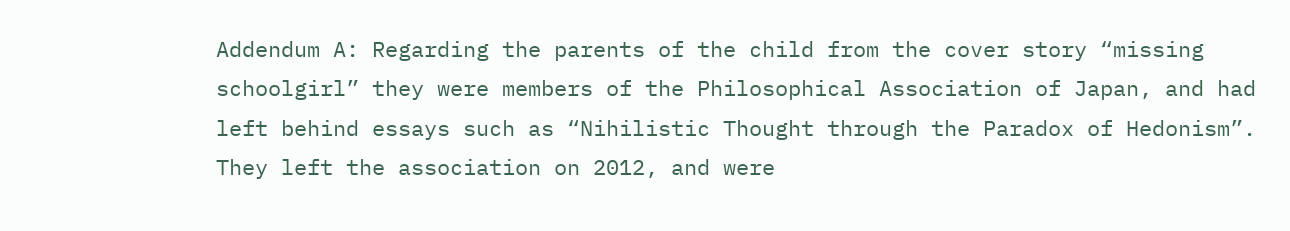Addendum A: Regarding the parents of the child from the cover story “missing schoolgirl” they were members of the Philosophical Association of Japan, and had left behind essays such as “Nihilistic Thought through the Paradox of Hedonism”. They left the association on 2012, and were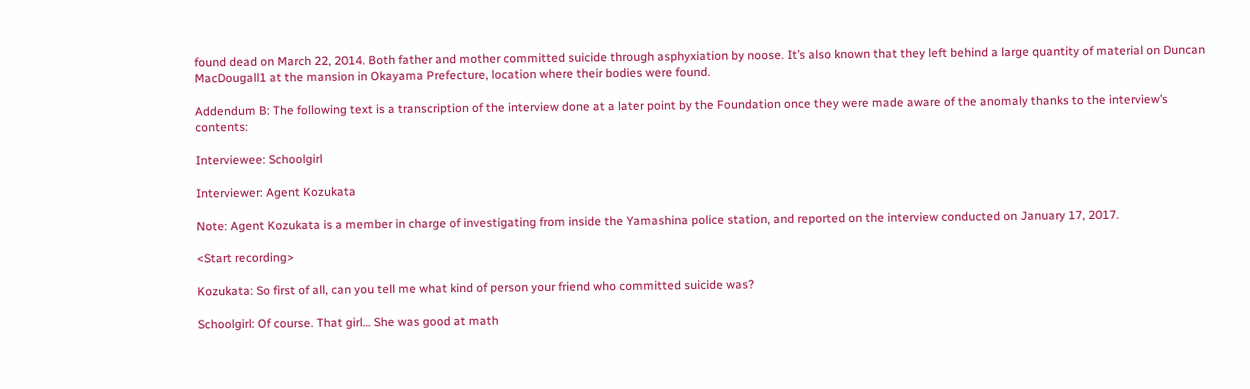found dead on March 22, 2014. Both father and mother committed suicide through asphyxiation by noose. It’s also known that they left behind a large quantity of material on Duncan MacDougall1 at the mansion in Okayama Prefecture, location where their bodies were found.

Addendum B: The following text is a transcription of the interview done at a later point by the Foundation once they were made aware of the anomaly thanks to the interview’s contents:

Interviewee: Schoolgirl

Interviewer: Agent Kozukata

Note: Agent Kozukata is a member in charge of investigating from inside the Yamashina police station, and reported on the interview conducted on January 17, 2017.

<Start recording>

Kozukata: So first of all, can you tell me what kind of person your friend who committed suicide was?

Schoolgirl: Of course. That girl… She was good at math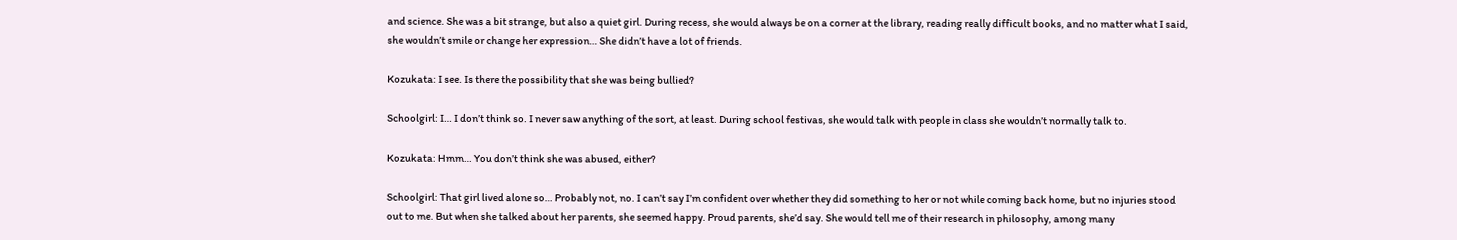and science. She was a bit strange, but also a quiet girl. During recess, she would always be on a corner at the library, reading really difficult books, and no matter what I said, she wouldn’t smile or change her expression… She didn’t have a lot of friends.

Kozukata: I see. Is there the possibility that she was being bullied?

Schoolgirl: I… I don’t think so. I never saw anything of the sort, at least. During school festivas, she would talk with people in class she wouldn’t normally talk to.

Kozukata: Hmm… You don’t think she was abused, either?

Schoolgirl: That girl lived alone so… Probably not, no. I can’t say I’m confident over whether they did something to her or not while coming back home, but no injuries stood out to me. But when she talked about her parents, she seemed happy. Proud parents, she’d say. She would tell me of their research in philosophy, among many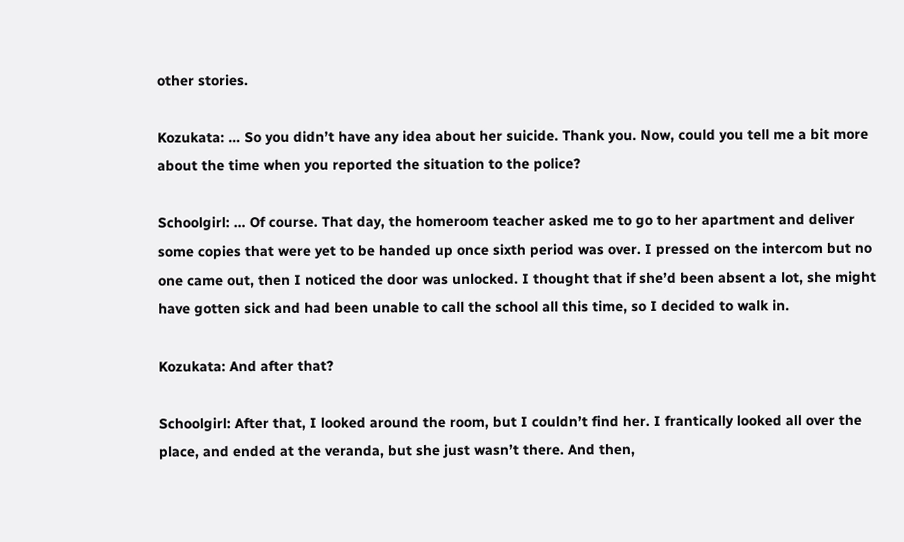other stories.

Kozukata: … So you didn’t have any idea about her suicide. Thank you. Now, could you tell me a bit more about the time when you reported the situation to the police?

Schoolgirl: … Of course. That day, the homeroom teacher asked me to go to her apartment and deliver some copies that were yet to be handed up once sixth period was over. I pressed on the intercom but no one came out, then I noticed the door was unlocked. I thought that if she’d been absent a lot, she might have gotten sick and had been unable to call the school all this time, so I decided to walk in.

Kozukata: And after that?

Schoolgirl: After that, I looked around the room, but I couldn’t find her. I frantically looked all over the place, and ended at the veranda, but she just wasn’t there. And then,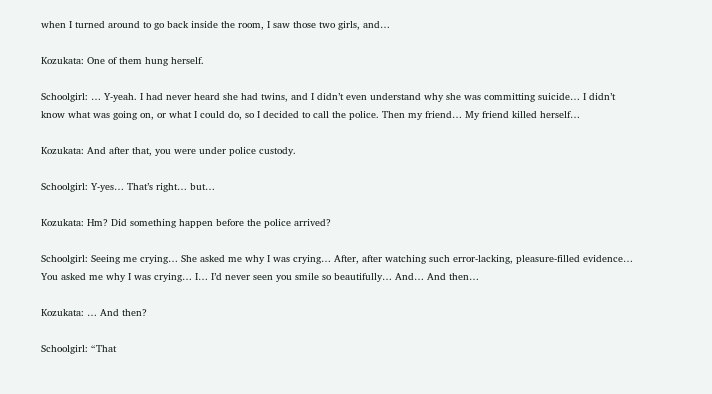when I turned around to go back inside the room, I saw those two girls, and…

Kozukata: One of them hung herself.

Schoolgirl: … Y-yeah. I had never heard she had twins, and I didn’t even understand why she was committing suicide… I didn’t know what was going on, or what I could do, so I decided to call the police. Then my friend… My friend killed herself…

Kozukata: And after that, you were under police custody.

Schoolgirl: Y-yes… That’s right… but…

Kozukata: Hm? Did something happen before the police arrived?

Schoolgirl: Seeing me crying… She asked me why I was crying… After, after watching such error-lacking, pleasure-filled evidence… You asked me why I was crying… I… I’d never seen you smile so beautifully… And… And then…

Kozukata: … And then?

Schoolgirl: “That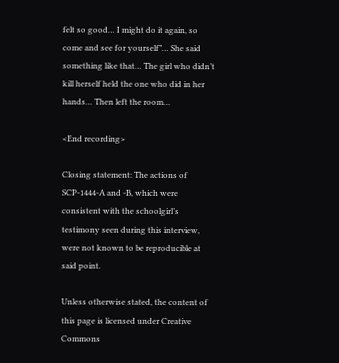felt so good… I might do it again, so come and see for yourself”… She said something like that… The girl who didn’t kill herself held the one who did in her hands… Then left the room…

<End recording>

Closing statement: The actions of SCP-1444-A and -B, which were consistent with the schoolgirl’s testimony seen during this interview, were not known to be reproducible at said point.

Unless otherwise stated, the content of this page is licensed under Creative Commons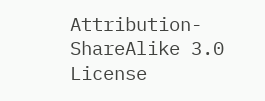Attribution-ShareAlike 3.0 License